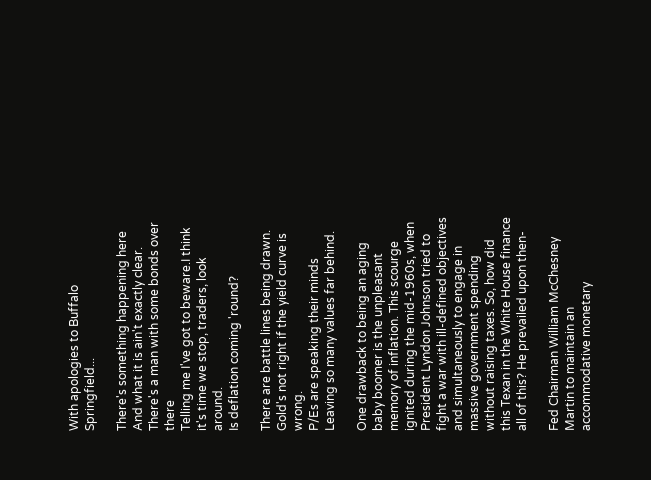With apologies to Buffalo Springfield...

There's something happening here
And what it is ain't exactly clear.
There's a man with some bonds over there
Telling me I've got to beware.I think it's time we stop, traders, look around.
Is deflation coming 'round?

There are battle lines being drawn.
Gold's not right if the yield curve is wrong.
P/Es are speaking their minds
Leaving so many values far behind.

One drawback to being an aging baby boomer is the unpleasant memory of inflation. This scourge ignited during the mid-1960s, when President Lyndon Johnson tried to fight a war with ill-defined objectives and simultaneously to engage in massive government spending without raising taxes. So, how did this Texan in the White House finance all of this? He prevailed upon then-

Fed Chairman William McChesney Martin to maintain an accommodative monetary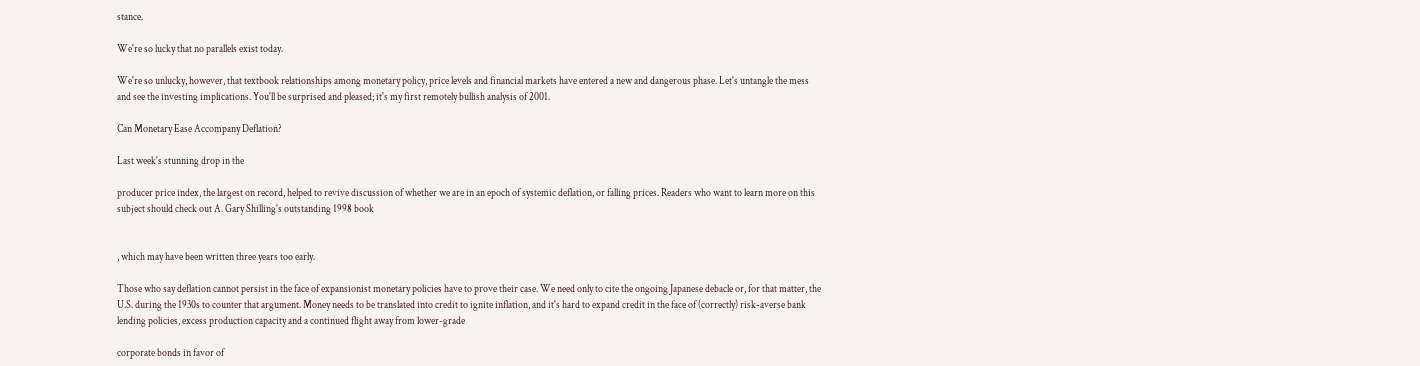stance.

We're so lucky that no parallels exist today.

We're so unlucky, however, that textbook relationships among monetary policy, price levels and financial markets have entered a new and dangerous phase. Let's untangle the mess and see the investing implications. You'll be surprised and pleased; it's my first remotely bullish analysis of 2001.

Can Monetary Ease Accompany Deflation?

Last week's stunning drop in the

producer price index, the largest on record, helped to revive discussion of whether we are in an epoch of systemic deflation, or falling prices. Readers who want to learn more on this subject should check out A. Gary Shilling's outstanding 1998 book


, which may have been written three years too early.

Those who say deflation cannot persist in the face of expansionist monetary policies have to prove their case. We need only to cite the ongoing Japanese debacle or, for that matter, the U.S. during the 1930s to counter that argument. Money needs to be translated into credit to ignite inflation, and it's hard to expand credit in the face of (correctly) risk-averse bank lending policies, excess production capacity and a continued flight away from lower-grade

corporate bonds in favor of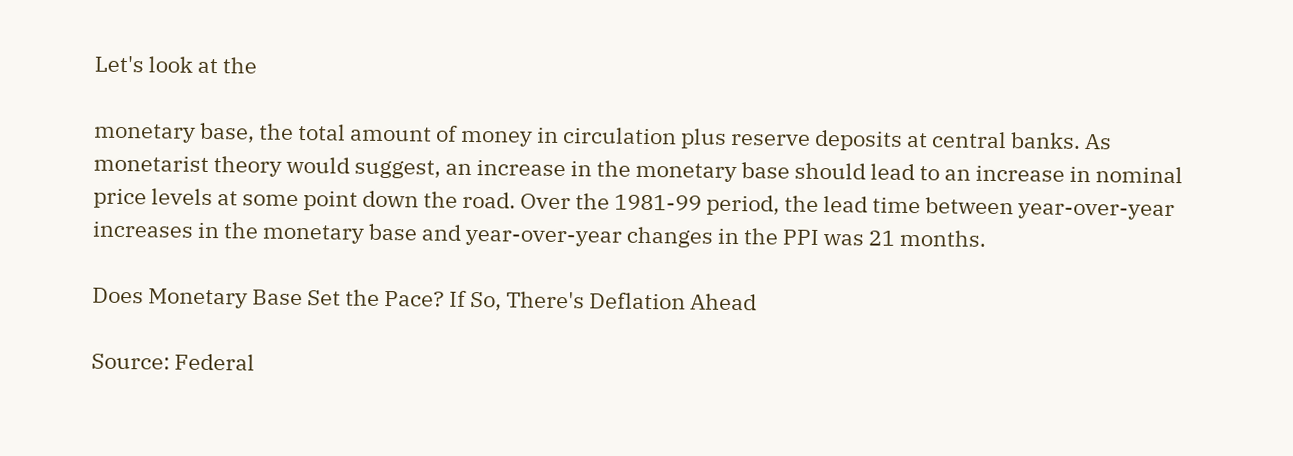Let's look at the

monetary base, the total amount of money in circulation plus reserve deposits at central banks. As monetarist theory would suggest, an increase in the monetary base should lead to an increase in nominal price levels at some point down the road. Over the 1981-99 period, the lead time between year-over-year increases in the monetary base and year-over-year changes in the PPI was 21 months.

Does Monetary Base Set the Pace? If So, There's Deflation Ahead

Source: Federal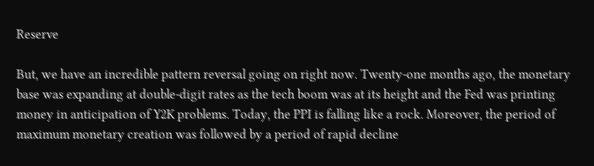Reserve

But, we have an incredible pattern reversal going on right now. Twenty-one months ago, the monetary base was expanding at double-digit rates as the tech boom was at its height and the Fed was printing money in anticipation of Y2K problems. Today, the PPI is falling like a rock. Moreover, the period of maximum monetary creation was followed by a period of rapid decline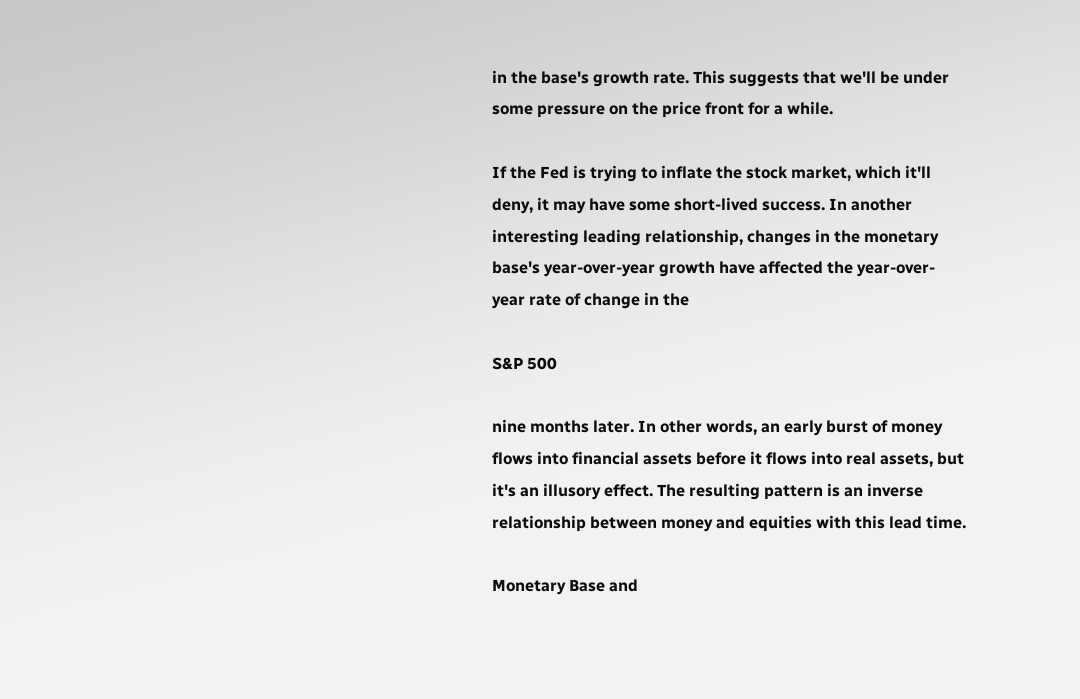in the base's growth rate. This suggests that we'll be under some pressure on the price front for a while.

If the Fed is trying to inflate the stock market, which it'll deny, it may have some short-lived success. In another interesting leading relationship, changes in the monetary base's year-over-year growth have affected the year-over-year rate of change in the

S&P 500

nine months later. In other words, an early burst of money flows into financial assets before it flows into real assets, but it's an illusory effect. The resulting pattern is an inverse relationship between money and equities with this lead time.

Monetary Base and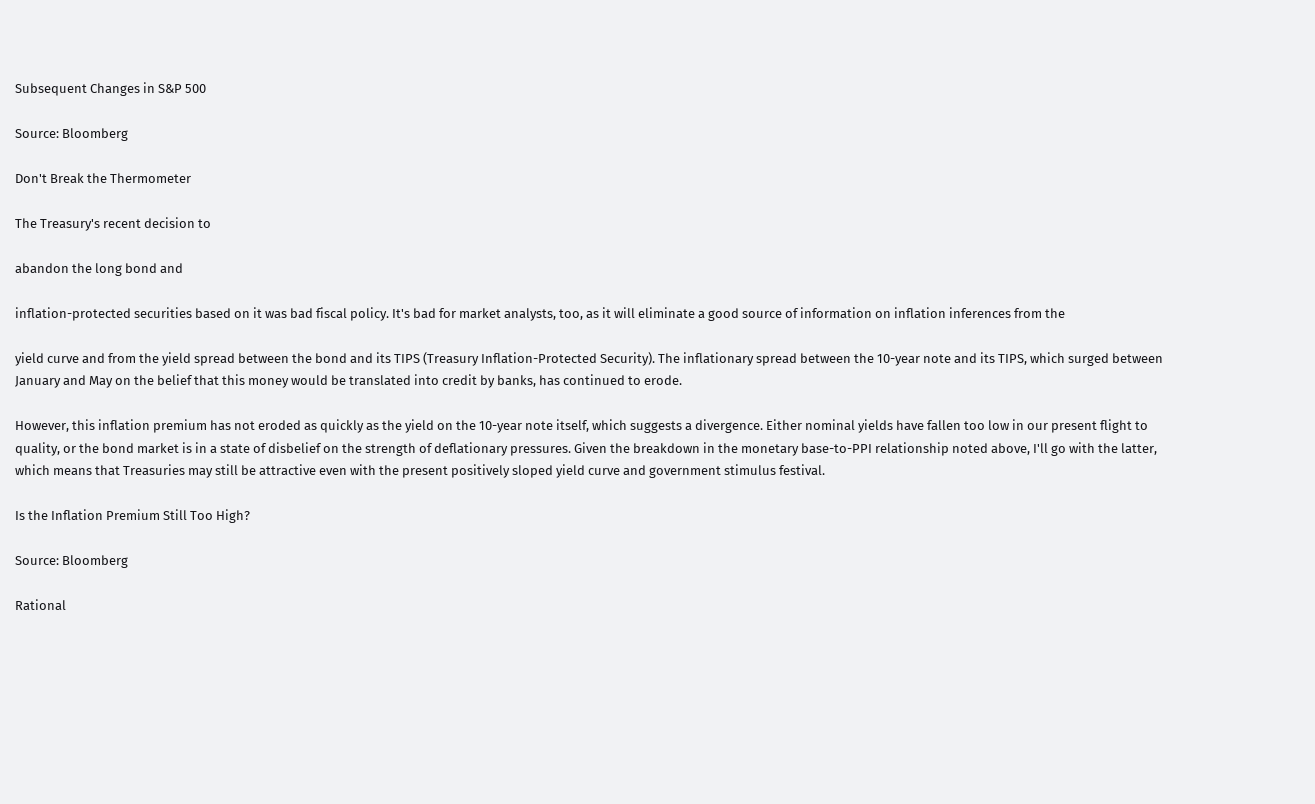Subsequent Changes in S&P 500

Source: Bloomberg

Don't Break the Thermometer

The Treasury's recent decision to

abandon the long bond and

inflation-protected securities based on it was bad fiscal policy. It's bad for market analysts, too, as it will eliminate a good source of information on inflation inferences from the

yield curve and from the yield spread between the bond and its TIPS (Treasury Inflation-Protected Security). The inflationary spread between the 10-year note and its TIPS, which surged between January and May on the belief that this money would be translated into credit by banks, has continued to erode.

However, this inflation premium has not eroded as quickly as the yield on the 10-year note itself, which suggests a divergence. Either nominal yields have fallen too low in our present flight to quality, or the bond market is in a state of disbelief on the strength of deflationary pressures. Given the breakdown in the monetary base-to-PPI relationship noted above, I'll go with the latter, which means that Treasuries may still be attractive even with the present positively sloped yield curve and government stimulus festival.

Is the Inflation Premium Still Too High?

Source: Bloomberg

Rational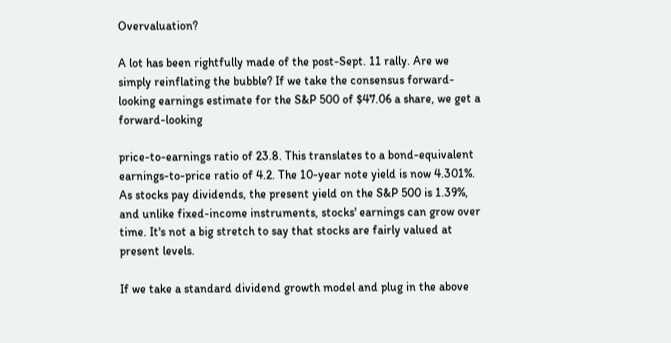Overvaluation?

A lot has been rightfully made of the post-Sept. 11 rally. Are we simply reinflating the bubble? If we take the consensus forward-looking earnings estimate for the S&P 500 of $47.06 a share, we get a forward-looking

price-to-earnings ratio of 23.8. This translates to a bond-equivalent earnings-to-price ratio of 4.2. The 10-year note yield is now 4.301%. As stocks pay dividends, the present yield on the S&P 500 is 1.39%, and unlike fixed-income instruments, stocks' earnings can grow over time. It's not a big stretch to say that stocks are fairly valued at present levels.

If we take a standard dividend growth model and plug in the above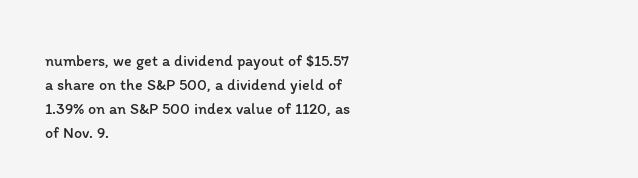numbers, we get a dividend payout of $15.57 a share on the S&P 500, a dividend yield of 1.39% on an S&P 500 index value of 1120, as of Nov. 9.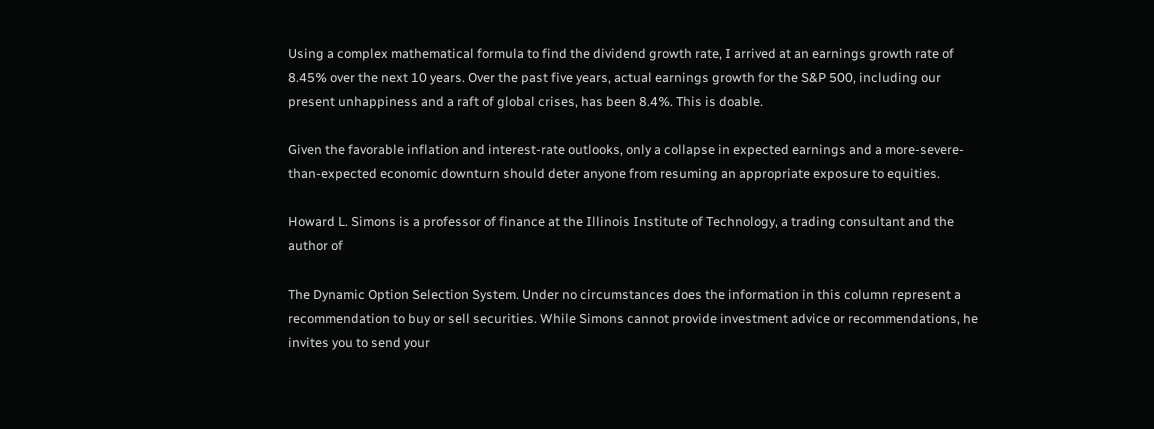Using a complex mathematical formula to find the dividend growth rate, I arrived at an earnings growth rate of 8.45% over the next 10 years. Over the past five years, actual earnings growth for the S&P 500, including our present unhappiness and a raft of global crises, has been 8.4%. This is doable.

Given the favorable inflation and interest-rate outlooks, only a collapse in expected earnings and a more-severe-than-expected economic downturn should deter anyone from resuming an appropriate exposure to equities.

Howard L. Simons is a professor of finance at the Illinois Institute of Technology, a trading consultant and the author of

The Dynamic Option Selection System. Under no circumstances does the information in this column represent a recommendation to buy or sell securities. While Simons cannot provide investment advice or recommendations, he invites you to send your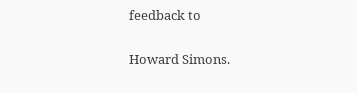feedback to

Howard Simons.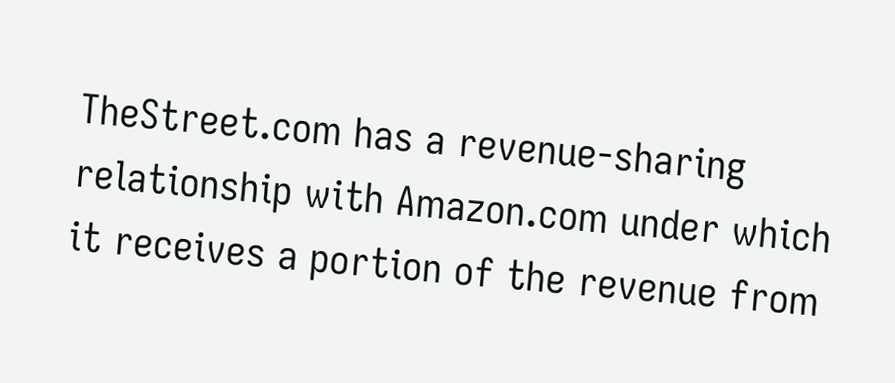TheStreet.com has a revenue-sharing relationship with Amazon.com under which it receives a portion of the revenue from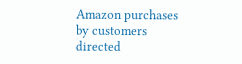Amazon purchases by customers directed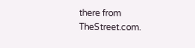there from TheStreet.com.